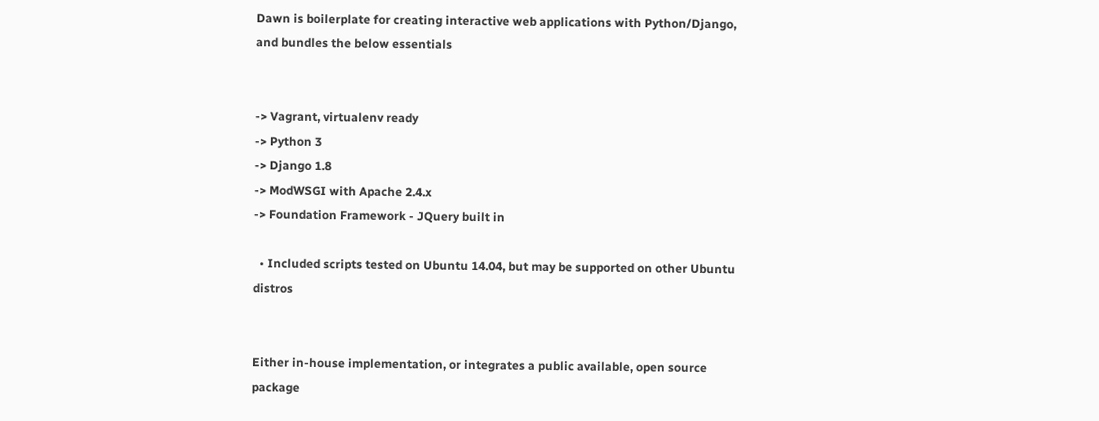Dawn is boilerplate for creating interactive web applications with Python/Django, and bundles the below essentials


-> Vagrant, virtualenv ready
-> Python 3
-> Django 1.8
-> ModWSGI with Apache 2.4.x
-> Foundation Framework - JQuery built in

  • Included scripts tested on Ubuntu 14.04, but may be supported on other Ubuntu distros


Either in-house implementation, or integrates a public available, open source package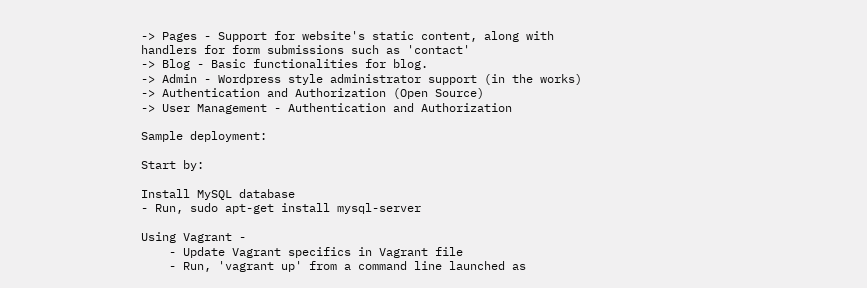-> Pages - Support for website's static content, along with handlers for form submissions such as 'contact'
-> Blog - Basic functionalities for blog.
-> Admin - Wordpress style administrator support (in the works)
-> Authentication and Authorization (Open Source)
-> User Management - Authentication and Authorization

Sample deployment:

Start by:

Install MySQL database
- Run, sudo apt-get install mysql-server

Using Vagrant -
    - Update Vagrant specifics in Vagrant file
    - Run, 'vagrant up' from a command line launched as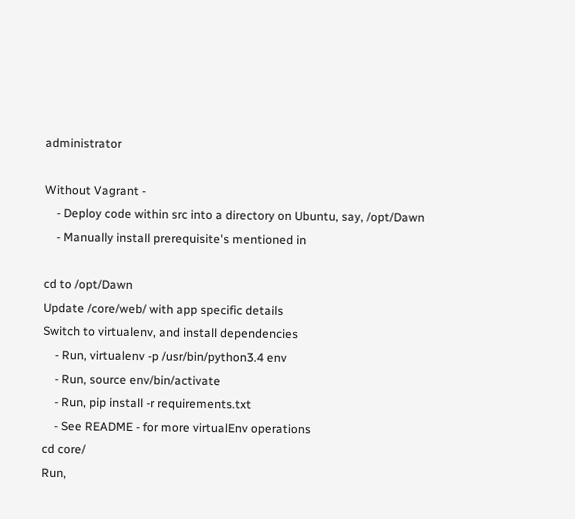administrator

Without Vagrant -
    - Deploy code within src into a directory on Ubuntu, say, /opt/Dawn
    - Manually install prerequisite's mentioned in

cd to /opt/Dawn
Update /core/web/ with app specific details
Switch to virtualenv, and install dependencies
    - Run, virtualenv -p /usr/bin/python3.4 env
    - Run, source env/bin/activate
    - Run, pip install -r requirements.txt
    - See README - for more virtualEnv operations
cd core/
Run,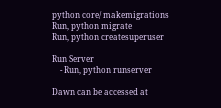python core/ makemigrations
Run, python migrate
Run, python createsuperuser

Run Server
    - Run, python runserver

Dawn can be accessed at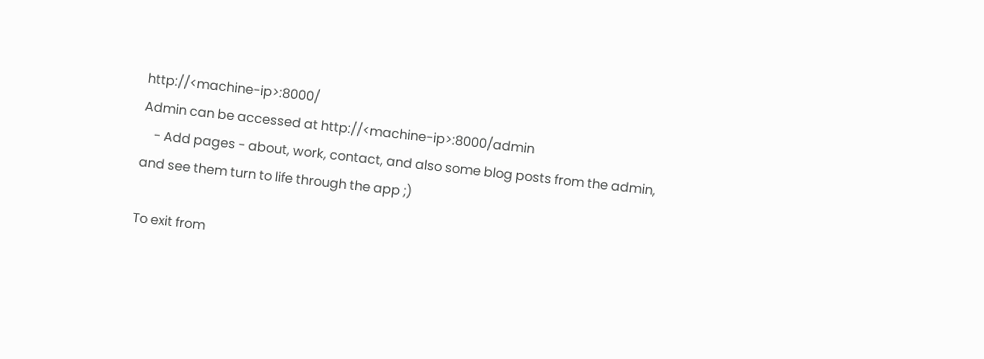http://<machine-ip>:8000/
Admin can be accessed at http://<machine-ip>:8000/admin
    - Add pages - about, work, contact, and also some blog posts from the admin, and see them turn to life through the app ;)

To exit from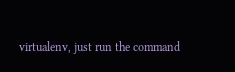virtualenv, just run the command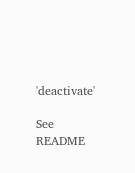'deactivate'

See README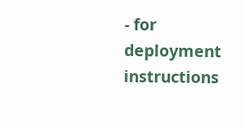- for deployment instructions